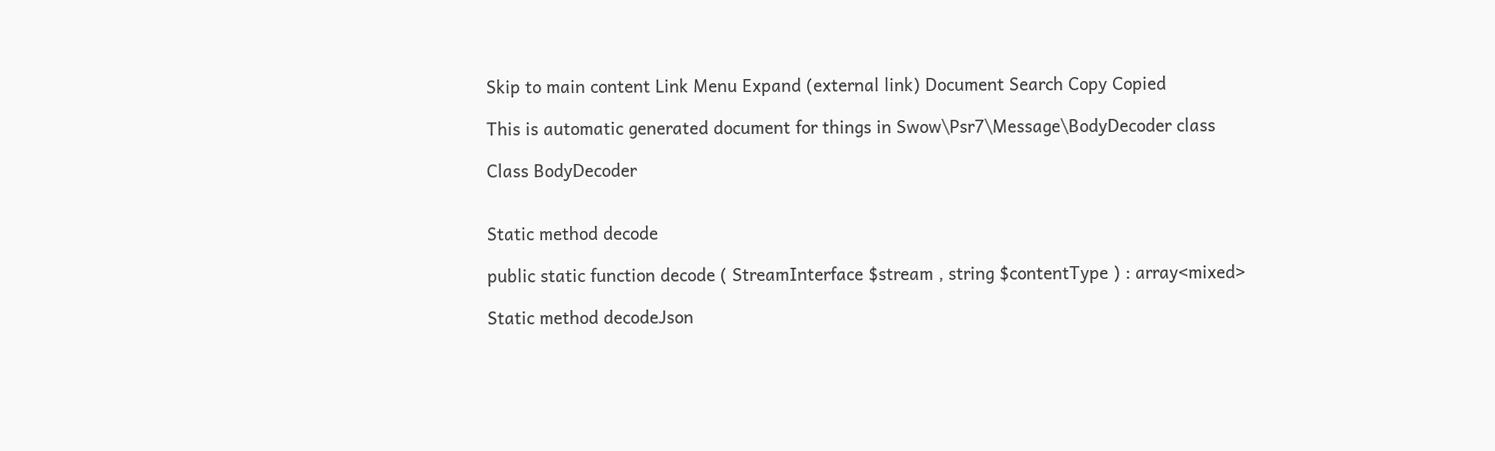Skip to main content Link Menu Expand (external link) Document Search Copy Copied

This is automatic generated document for things in Swow\Psr7\Message\BodyDecoder class

Class BodyDecoder


Static method decode

public static function decode ( StreamInterface $stream , string $contentType ) : array<mixed>

Static method decodeJson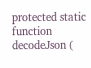protected static function decodeJson (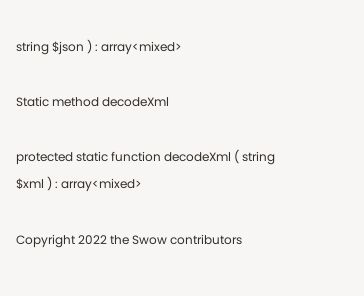string $json ) : array<mixed>

Static method decodeXml

protected static function decodeXml ( string $xml ) : array<mixed>

Copyright 2022 the Swow contributors